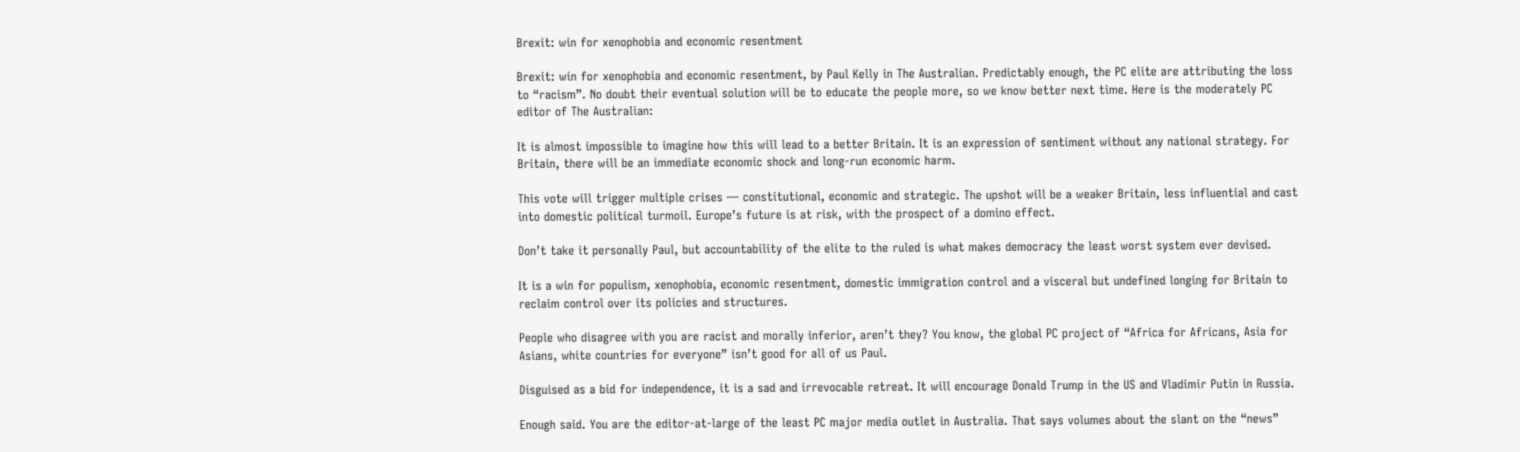Brexit: win for xenophobia and economic resentment

Brexit: win for xenophobia and economic resentment, by Paul Kelly in The Australian. Predictably enough, the PC elite are attributing the loss to “racism”. No doubt their eventual solution will be to educate the people more, so we know better next time. Here is the moderately PC editor of The Australian:

It is almost impossible to imagine how this will lead to a better Britain. It is an expression of sentiment without any national strategy. For Britain, there will be an immediate economic shock and long-run economic harm.

This vote will trigger multiple crises — constitutional, economic and strategic. The upshot will be a weaker Britain, less influential and cast into domestic political turmoil. Europe’s future is at risk, with the prospect of a domino effect.

Don’t take it personally Paul, but accountability of the elite to the ruled is what makes democracy the least worst system ever devised.

It is a win for populism, xenophobia, economic resentment, domestic immigration control and a visceral but undefined longing for Britain to reclaim control over its policies and structures.

People who disagree with you are racist and morally inferior, aren’t they? You know, the global PC project of “Africa for Africans, Asia for Asians, white countries for everyone” isn’t good for all of us Paul.

Disguised as a bid for independence, it is a sad and irrevocable retreat. It will encourage Donald Trump in the US and Vladimir Putin in Russia.

Enough said. You are the editor-at-large of the least PC major media outlet in Australia. That says volumes about the slant on the “news”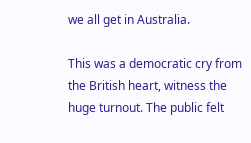we all get in Australia.

This was a democratic cry from the British heart, witness the huge turnout. The public felt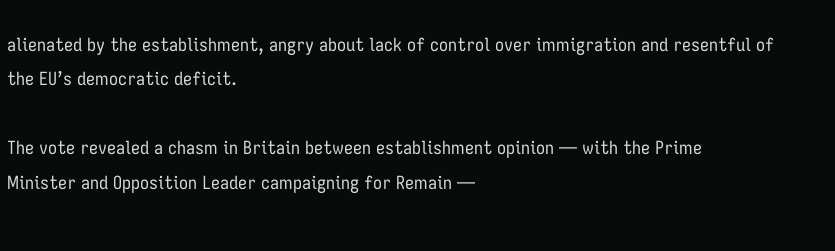alienated by the establishment, angry about lack of control over immigration and resentful of the EU’s democratic deficit.

The vote revealed a chasm in Britain between establishment opinion — with the Prime Minister and Opposition Leader campaigning for Remain —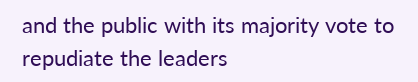and the public with its majority vote to repudiate the leaders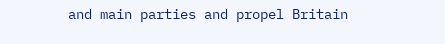and main parties and propel Britain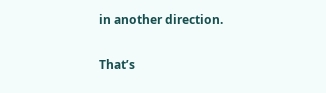in another direction.

That’s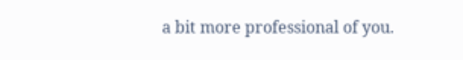a bit more professional of you.